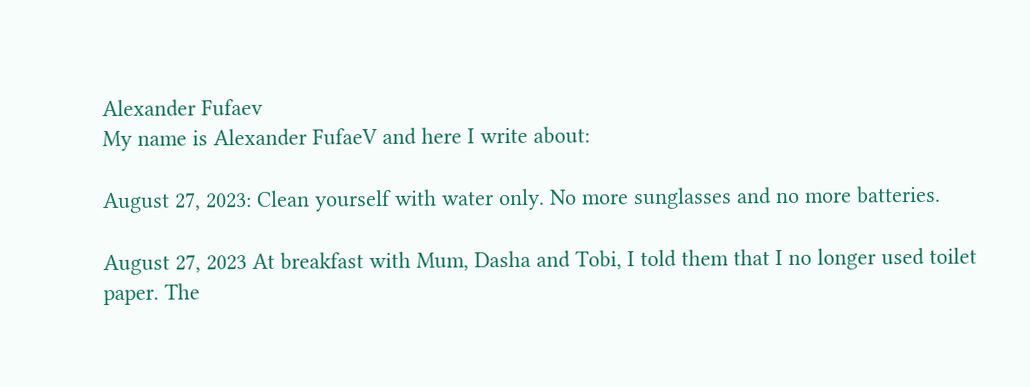Alexander Fufaev
My name is Alexander FufaeV and here I write about:

August 27, 2023: Clean yourself with water only. No more sunglasses and no more batteries.

August 27, 2023 At breakfast with Mum, Dasha and Tobi, I told them that I no longer used toilet paper. The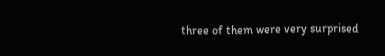three of them were very surprised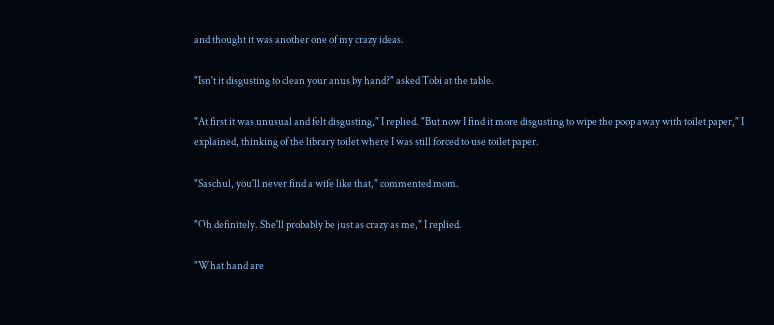and thought it was another one of my crazy ideas.

"Isn't it disgusting to clean your anus by hand?" asked Tobi at the table.

"At first it was unusual and felt disgusting," I replied. "But now I find it more disgusting to wipe the poop away with toilet paper," I explained, thinking of the library toilet where I was still forced to use toilet paper.

"Saschul, you'll never find a wife like that," commented mom.

"Oh definitely. She'll probably be just as crazy as me," I replied.

"What hand are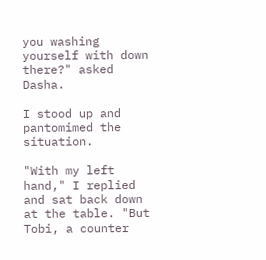you washing yourself with down there?" asked Dasha.

I stood up and pantomimed the situation.

"With my left hand," I replied and sat back down at the table. "But Tobi, a counter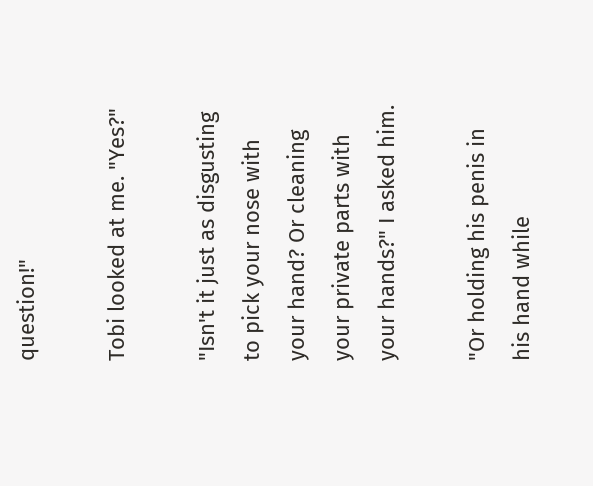question!"

Tobi looked at me. "Yes?"

"Isn't it just as disgusting to pick your nose with your hand? Or cleaning your private parts with your hands?" I asked him.

"Or holding his penis in his hand while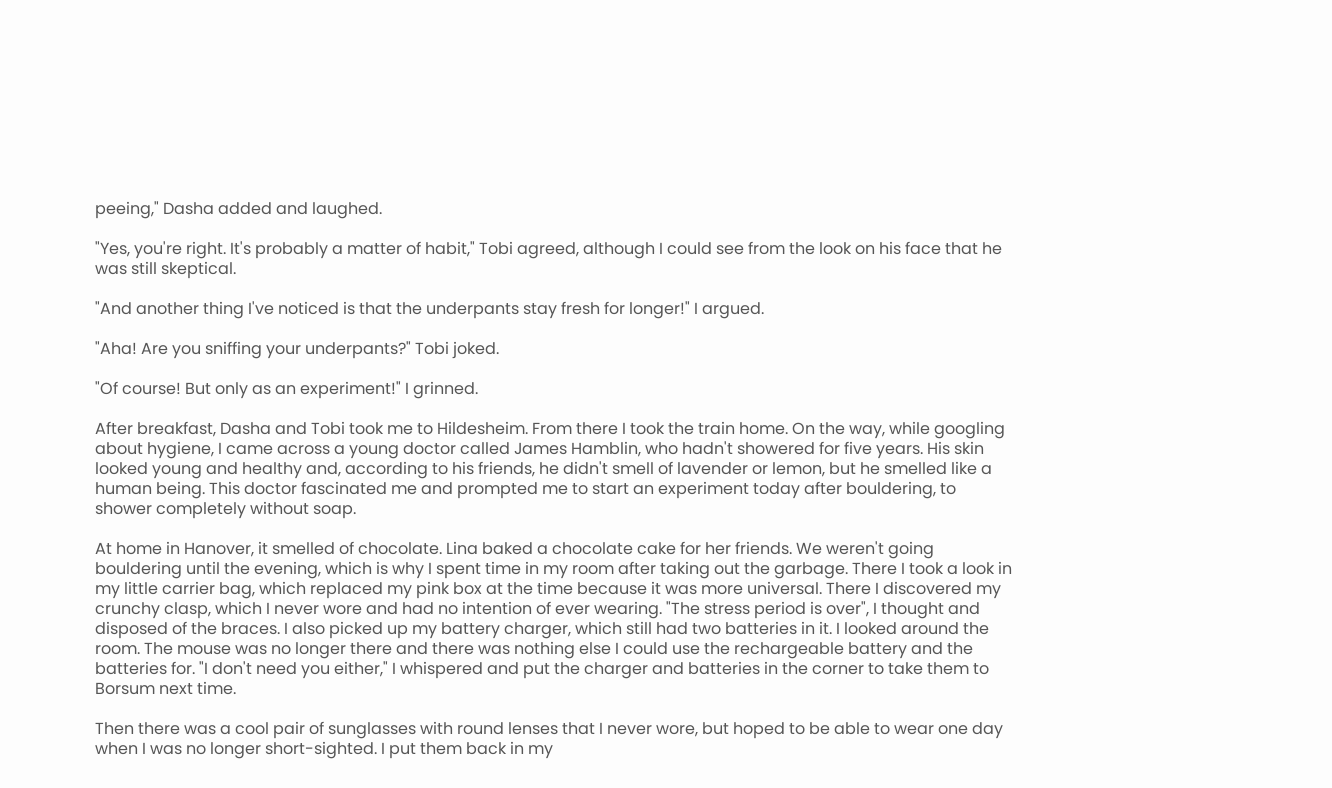peeing," Dasha added and laughed.

"Yes, you're right. It's probably a matter of habit," Tobi agreed, although I could see from the look on his face that he was still skeptical.

"And another thing I've noticed is that the underpants stay fresh for longer!" I argued.

"Aha! Are you sniffing your underpants?" Tobi joked.

"Of course! But only as an experiment!" I grinned.

After breakfast, Dasha and Tobi took me to Hildesheim. From there I took the train home. On the way, while googling about hygiene, I came across a young doctor called James Hamblin, who hadn't showered for five years. His skin looked young and healthy and, according to his friends, he didn't smell of lavender or lemon, but he smelled like a human being. This doctor fascinated me and prompted me to start an experiment today after bouldering, to shower completely without soap.

At home in Hanover, it smelled of chocolate. Lina baked a chocolate cake for her friends. We weren't going bouldering until the evening, which is why I spent time in my room after taking out the garbage. There I took a look in my little carrier bag, which replaced my pink box at the time because it was more universal. There I discovered my crunchy clasp, which I never wore and had no intention of ever wearing. "The stress period is over", I thought and disposed of the braces. I also picked up my battery charger, which still had two batteries in it. I looked around the room. The mouse was no longer there and there was nothing else I could use the rechargeable battery and the batteries for. "I don't need you either," I whispered and put the charger and batteries in the corner to take them to Borsum next time.

Then there was a cool pair of sunglasses with round lenses that I never wore, but hoped to be able to wear one day when I was no longer short-sighted. I put them back in my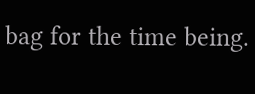bag for the time being.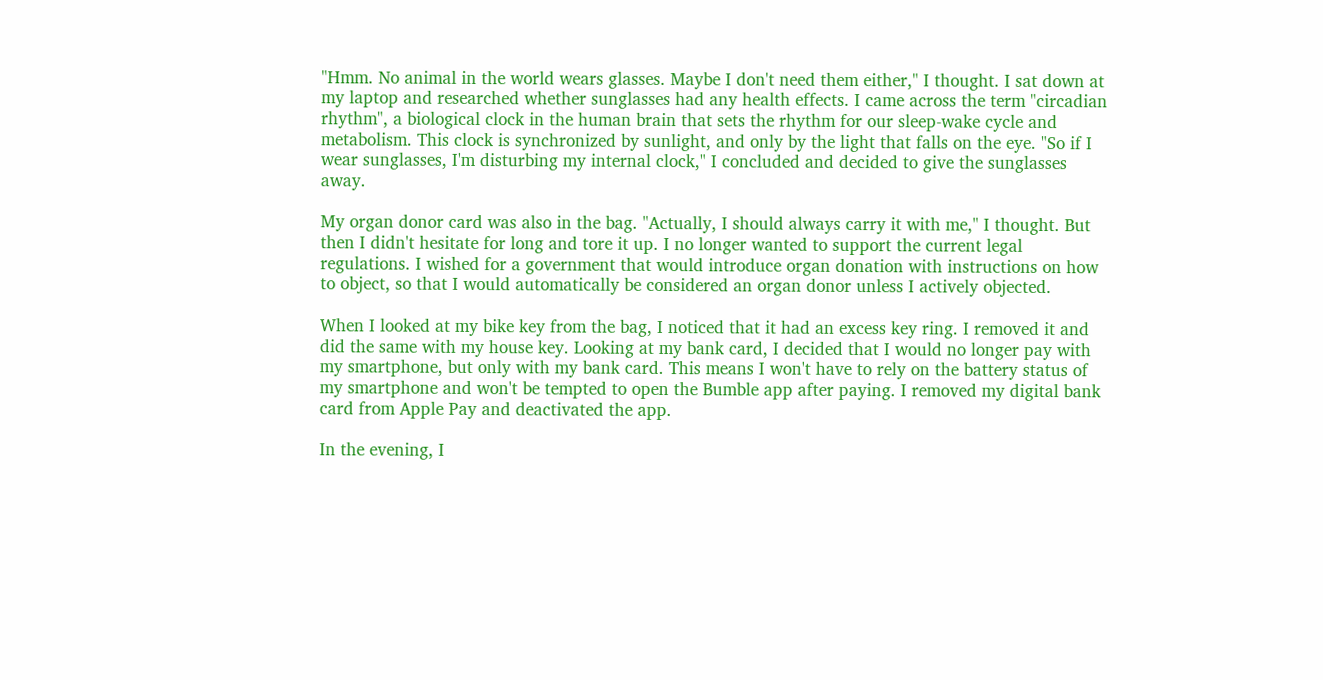"Hmm. No animal in the world wears glasses. Maybe I don't need them either," I thought. I sat down at my laptop and researched whether sunglasses had any health effects. I came across the term "circadian rhythm", a biological clock in the human brain that sets the rhythm for our sleep-wake cycle and metabolism. This clock is synchronized by sunlight, and only by the light that falls on the eye. "So if I wear sunglasses, I'm disturbing my internal clock," I concluded and decided to give the sunglasses away.

My organ donor card was also in the bag. "Actually, I should always carry it with me," I thought. But then I didn't hesitate for long and tore it up. I no longer wanted to support the current legal regulations. I wished for a government that would introduce organ donation with instructions on how to object, so that I would automatically be considered an organ donor unless I actively objected.

When I looked at my bike key from the bag, I noticed that it had an excess key ring. I removed it and did the same with my house key. Looking at my bank card, I decided that I would no longer pay with my smartphone, but only with my bank card. This means I won't have to rely on the battery status of my smartphone and won't be tempted to open the Bumble app after paying. I removed my digital bank card from Apple Pay and deactivated the app.

In the evening, I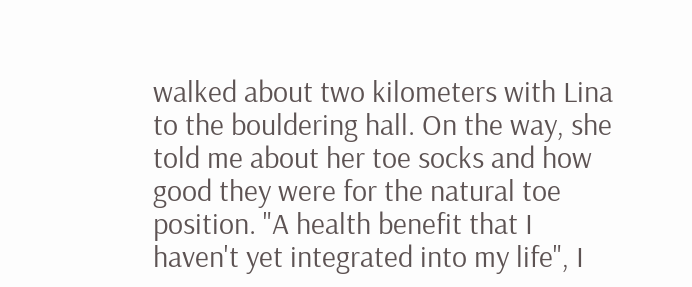walked about two kilometers with Lina to the bouldering hall. On the way, she told me about her toe socks and how good they were for the natural toe position. "A health benefit that I haven't yet integrated into my life", I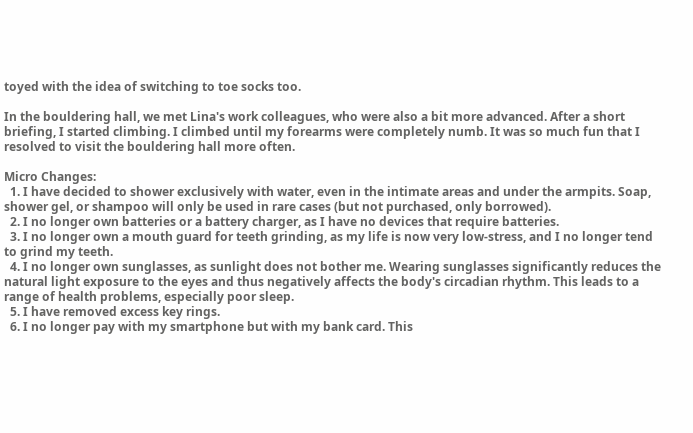toyed with the idea of switching to toe socks too.

In the bouldering hall, we met Lina's work colleagues, who were also a bit more advanced. After a short briefing, I started climbing. I climbed until my forearms were completely numb. It was so much fun that I resolved to visit the bouldering hall more often.

Micro Changes:
  1. I have decided to shower exclusively with water, even in the intimate areas and under the armpits. Soap, shower gel, or shampoo will only be used in rare cases (but not purchased, only borrowed).
  2. I no longer own batteries or a battery charger, as I have no devices that require batteries.
  3. I no longer own a mouth guard for teeth grinding, as my life is now very low-stress, and I no longer tend to grind my teeth.
  4. I no longer own sunglasses, as sunlight does not bother me. Wearing sunglasses significantly reduces the natural light exposure to the eyes and thus negatively affects the body's circadian rhythm. This leads to a range of health problems, especially poor sleep.
  5. I have removed excess key rings.
  6. I no longer pay with my smartphone but with my bank card. This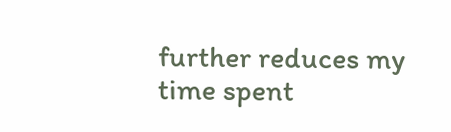further reduces my time spent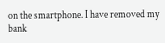on the smartphone. I have removed my bank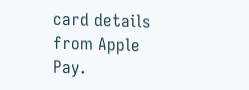card details from Apple Pay.